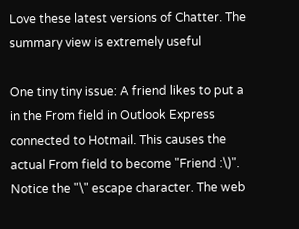Love these latest versions of Chatter. The summary view is extremely useful

One tiny tiny issue: A friend likes to put a in the From field in Outlook Express connected to Hotmail. This causes the actual From field to become "Friend :\)". Notice the "\" escape character. The web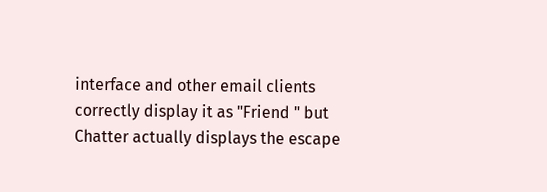interface and other email clients correctly display it as "Friend " but Chatter actually displays the escape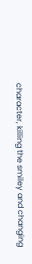character, killing the smiley and changing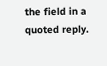the field in a quoted reply.